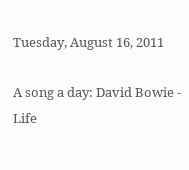Tuesday, August 16, 2011

A song a day: David Bowie - Life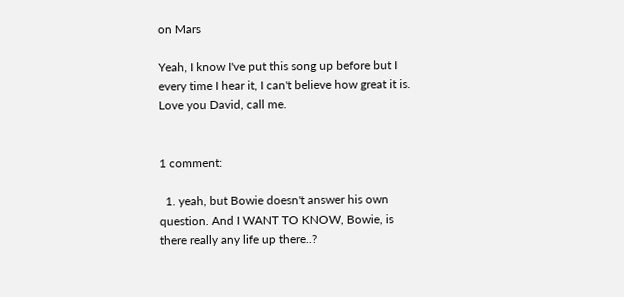on Mars

Yeah, I know I've put this song up before but I every time I hear it, I can't believe how great it is. Love you David, call me.


1 comment:

  1. yeah, but Bowie doesn't answer his own question. And I WANT TO KNOW, Bowie, is there really any life up there..?